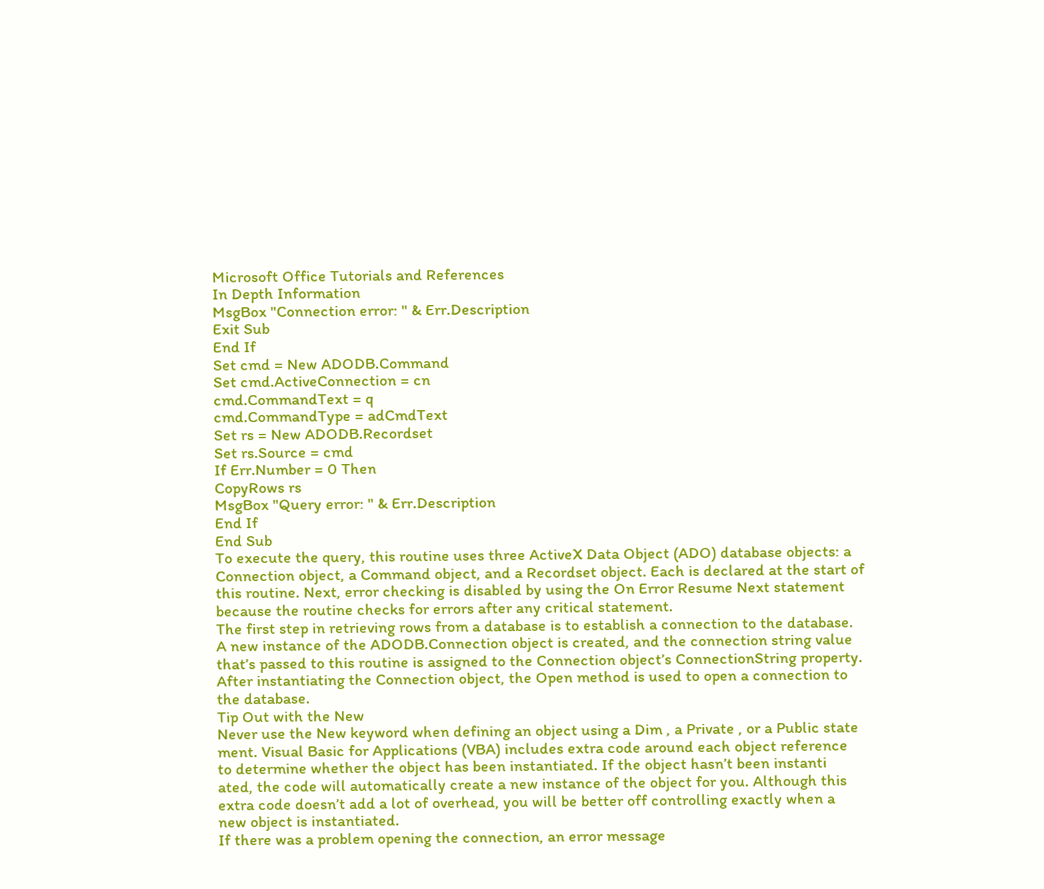Microsoft Office Tutorials and References
In Depth Information
MsgBox "Connection error: " & Err.Description
Exit Sub
End If
Set cmd = New ADODB.Command
Set cmd.ActiveConnection = cn
cmd.CommandText = q
cmd.CommandType = adCmdText
Set rs = New ADODB.Recordset
Set rs.Source = cmd
If Err.Number = 0 Then
CopyRows rs
MsgBox "Query error: " & Err.Description
End If
End Sub
To execute the query, this routine uses three ActiveX Data Object (ADO) database objects: a
Connection object, a Command object, and a Recordset object. Each is declared at the start of
this routine. Next, error checking is disabled by using the On Error Resume Next statement
because the routine checks for errors after any critical statement.
The first step in retrieving rows from a database is to establish a connection to the database.
A new instance of the ADODB.Connection object is created, and the connection string value
that’s passed to this routine is assigned to the Connection object’s ConnectionString property.
After instantiating the Connection object, the Open method is used to open a connection to
the database.
Tip Out with the New
Never use the New keyword when defining an object using a Dim , a Private , or a Public state
ment. Visual Basic for Applications (VBA) includes extra code around each object reference
to determine whether the object has been instantiated. If the object hasn’t been instanti
ated, the code will automatically create a new instance of the object for you. Although this
extra code doesn’t add a lot of overhead, you will be better off controlling exactly when a
new object is instantiated.
If there was a problem opening the connection, an error message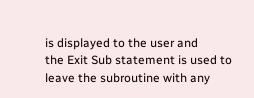is displayed to the user and
the Exit Sub statement is used to leave the subroutine with any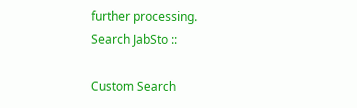further processing.
Search JabSto ::

Custom Search